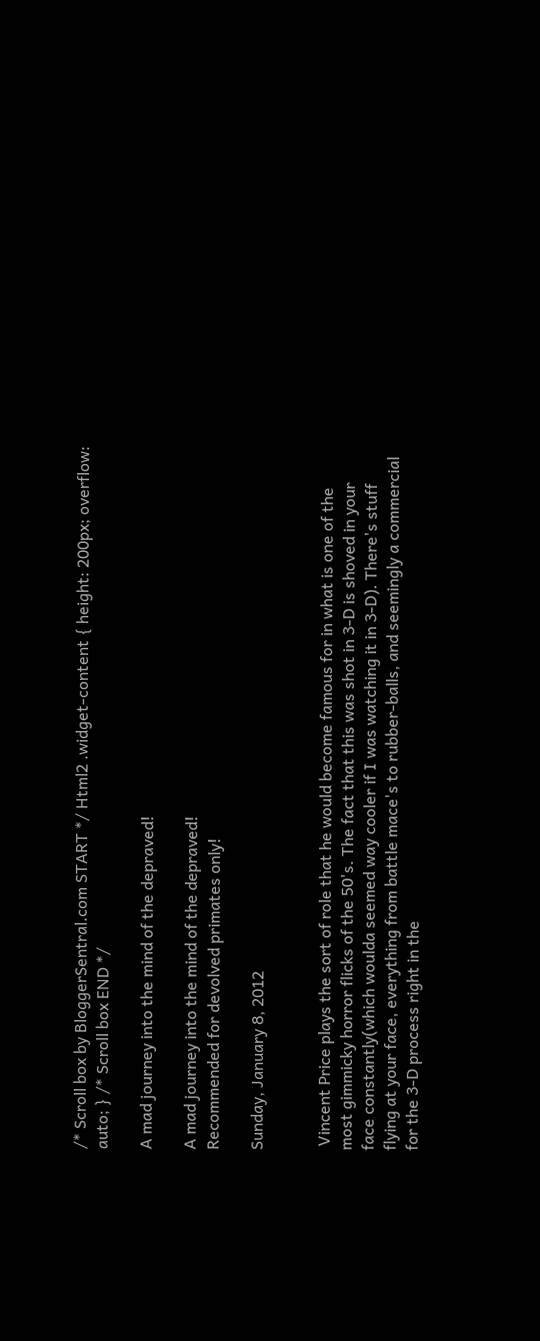/* Scroll box by BloggerSentral.com START */ Html2 .widget-content { height: 200px; overflow: auto; } /* Scroll box END */

A mad journey into the mind of the depraved!

A mad journey into the mind of the depraved!
Recommended for devolved primates only!

Sunday, January 8, 2012


 Vincent Price plays the sort of role that he would become famous for in what is one of the most gimmicky horror flicks of the 50's. The fact that this was shot in 3-D is shoved in your face constantly(which woulda seemed way cooler if I was watching it in 3-D). There's stuff flying at your face, everything from battle mace's to rubber-balls, and seemingly a commercial for the 3-D process right in the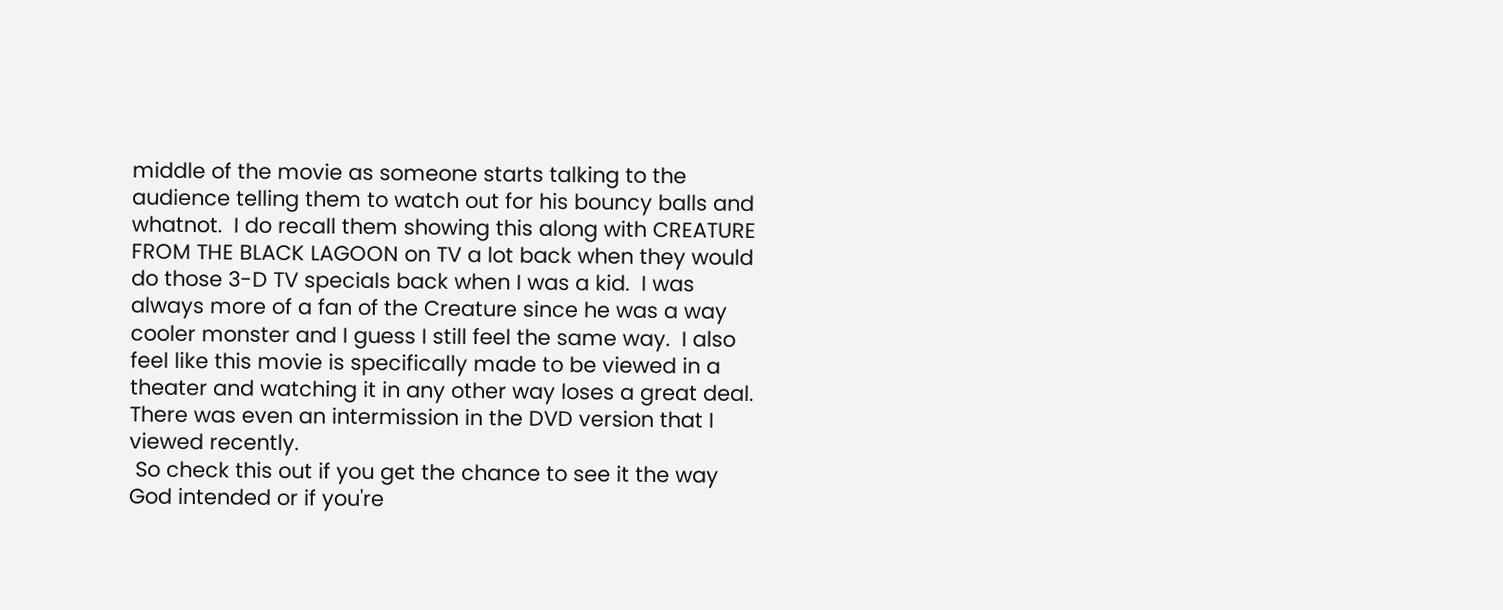middle of the movie as someone starts talking to the audience telling them to watch out for his bouncy balls and whatnot.  I do recall them showing this along with CREATURE FROM THE BLACK LAGOON on TV a lot back when they would do those 3-D TV specials back when I was a kid.  I was always more of a fan of the Creature since he was a way cooler monster and I guess I still feel the same way.  I also feel like this movie is specifically made to be viewed in a theater and watching it in any other way loses a great deal.  There was even an intermission in the DVD version that I viewed recently.
 So check this out if you get the chance to see it the way God intended or if you're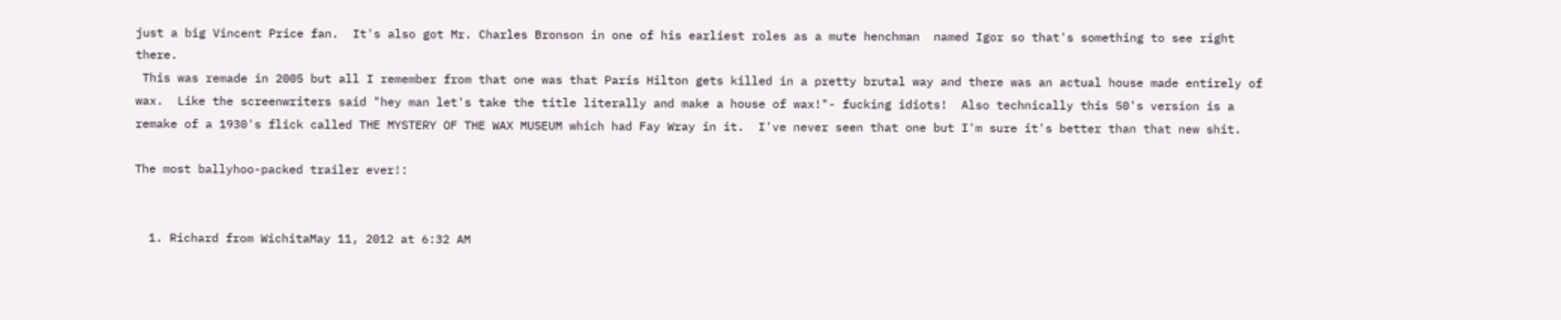just a big Vincent Price fan.  It's also got Mr. Charles Bronson in one of his earliest roles as a mute henchman  named Igor so that's something to see right there.
 This was remade in 2005 but all I remember from that one was that Paris Hilton gets killed in a pretty brutal way and there was an actual house made entirely of wax.  Like the screenwriters said "hey man let's take the title literally and make a house of wax!"- fucking idiots!  Also technically this 50's version is a remake of a 1930's flick called THE MYSTERY OF THE WAX MUSEUM which had Fay Wray in it.  I've never seen that one but I'm sure it's better than that new shit.

The most ballyhoo-packed trailer ever!:


  1. Richard from WichitaMay 11, 2012 at 6:32 AM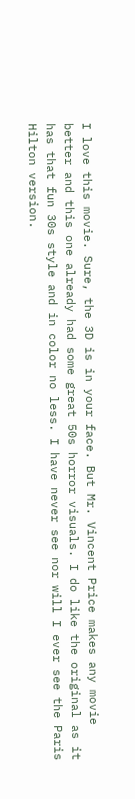I love this movie. Sure, the 3D is in your face. But Mr. Vincent Price makes any movie better and this one already had some great 50s horror visuals. I do like the original as it has that fun 30s style and in color no less. I have never see nor will I ever see the Paris Hilton version.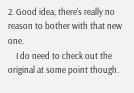2. Good idea, there's really no reason to bother with that new one.
    I do need to check out the original at some point though.